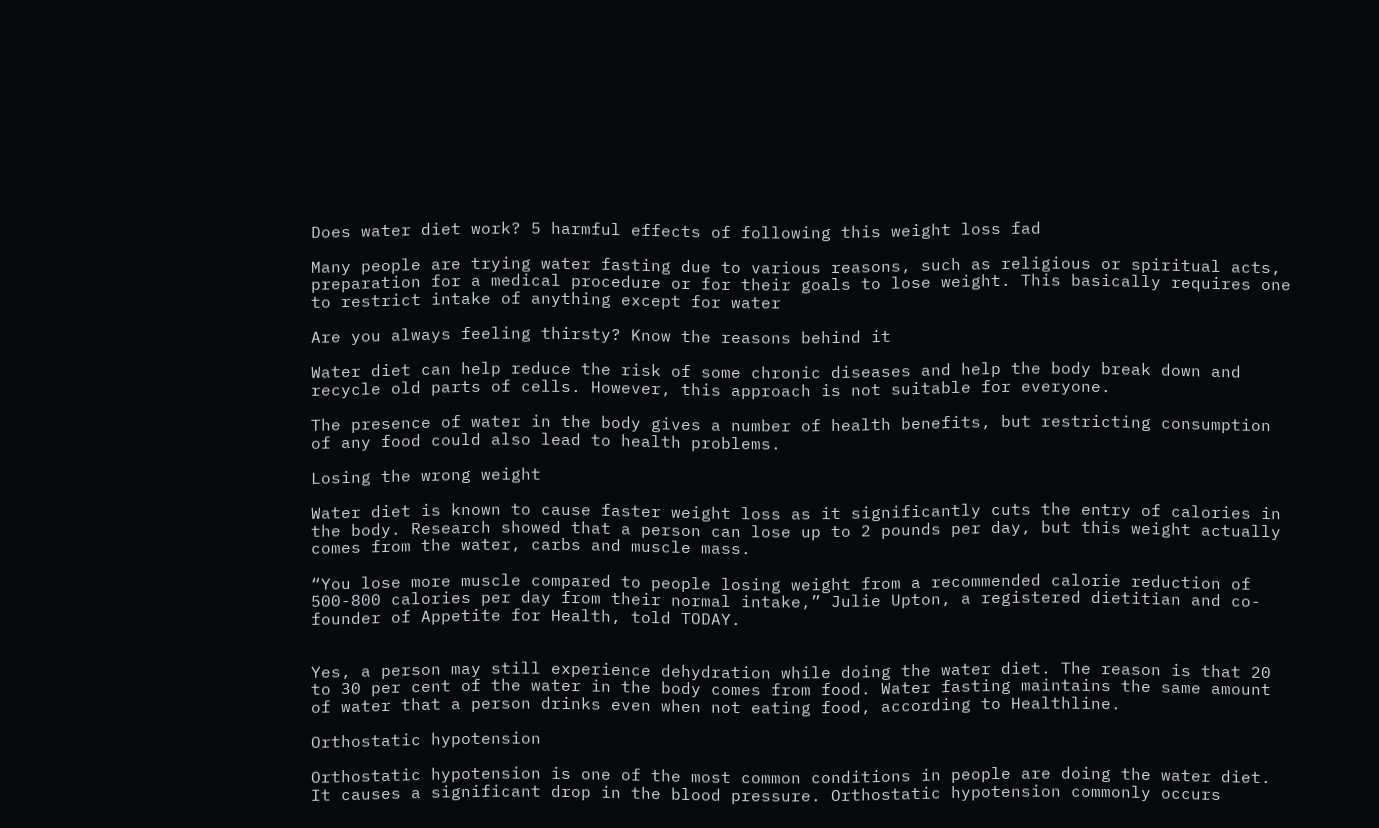Does water diet work? 5 harmful effects of following this weight loss fad

Many people are trying water fasting due to various reasons, such as religious or spiritual acts, preparation for a medical procedure or for their goals to lose weight. This basically requires one to restrict intake of anything except for water

Are you always feeling thirsty? Know the reasons behind it

Water diet can help reduce the risk of some chronic diseases and help the body break down and recycle old parts of cells. However, this approach is not suitable for everyone.

The presence of water in the body gives a number of health benefits, but restricting consumption of any food could also lead to health problems.

Losing the wrong weight

Water diet is known to cause faster weight loss as it significantly cuts the entry of calories in the body. Research showed that a person can lose up to 2 pounds per day, but this weight actually comes from the water, carbs and muscle mass.

“You lose more muscle compared to people losing weight from a recommended calorie reduction of 500-800 calories per day from their normal intake,” Julie Upton, a registered dietitian and co-founder of Appetite for Health, told TODAY.


Yes, a person may still experience dehydration while doing the water diet. The reason is that 20 to 30 per cent of the water in the body comes from food. Water fasting maintains the same amount of water that a person drinks even when not eating food, according to Healthline.

Orthostatic hypotension

Orthostatic hypotension is one of the most common conditions in people are doing the water diet. It causes a significant drop in the blood pressure. Orthostatic hypotension commonly occurs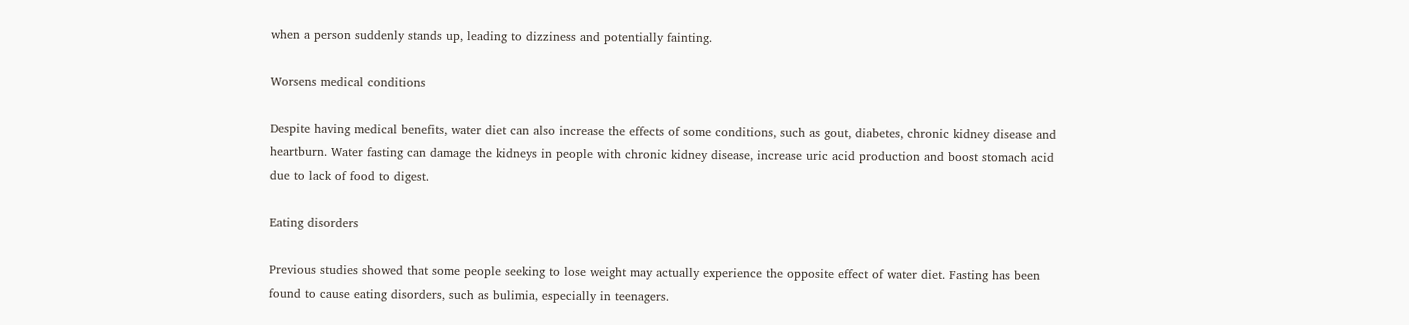when a person suddenly stands up, leading to dizziness and potentially fainting.

Worsens medical conditions

Despite having medical benefits, water diet can also increase the effects of some conditions, such as gout, diabetes, chronic kidney disease and heartburn. Water fasting can damage the kidneys in people with chronic kidney disease, increase uric acid production and boost stomach acid due to lack of food to digest.

Eating disorders

Previous studies showed that some people seeking to lose weight may actually experience the opposite effect of water diet. Fasting has been found to cause eating disorders, such as bulimia, especially in teenagers.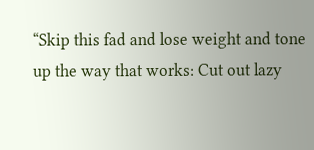“Skip this fad and lose weight and tone up the way that works: Cut out lazy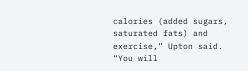calories (added sugars, saturated fats) and exercise,” Upton said. “You will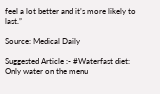feel a lot better and it’s more likely to last.”

Source: Medical Daily

Suggested Article :- #Waterfast diet: Only water on the menu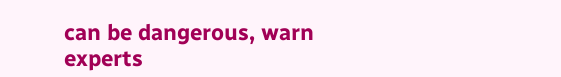can be dangerous, warn experts